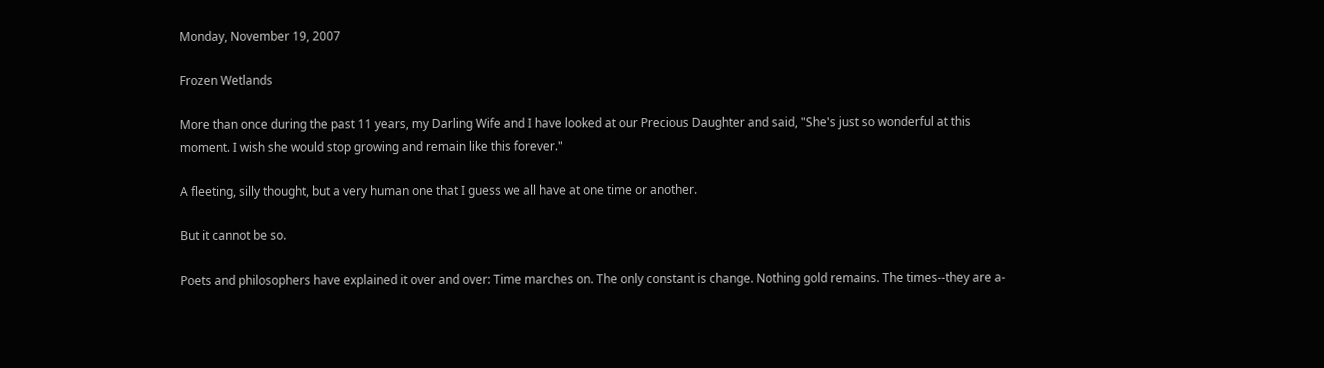Monday, November 19, 2007

Frozen Wetlands

More than once during the past 11 years, my Darling Wife and I have looked at our Precious Daughter and said, "She's just so wonderful at this moment. I wish she would stop growing and remain like this forever."

A fleeting, silly thought, but a very human one that I guess we all have at one time or another.

But it cannot be so.

Poets and philosophers have explained it over and over: Time marches on. The only constant is change. Nothing gold remains. The times--they are a-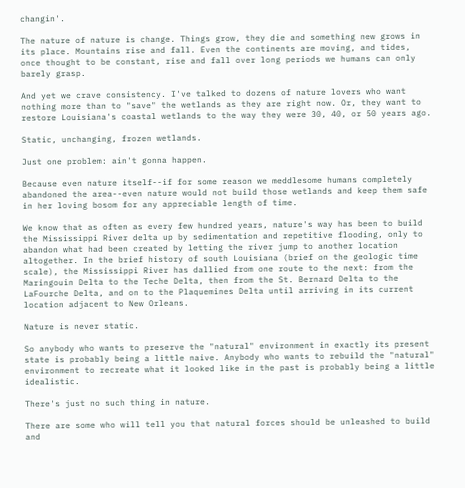changin'.

The nature of nature is change. Things grow, they die and something new grows in its place. Mountains rise and fall. Even the continents are moving, and tides, once thought to be constant, rise and fall over long periods we humans can only barely grasp.

And yet we crave consistency. I've talked to dozens of nature lovers who want nothing more than to "save" the wetlands as they are right now. Or, they want to restore Louisiana's coastal wetlands to the way they were 30, 40, or 50 years ago.

Static, unchanging, frozen wetlands.

Just one problem: ain't gonna happen.

Because even nature itself--if for some reason we meddlesome humans completely abandoned the area--even nature would not build those wetlands and keep them safe in her loving bosom for any appreciable length of time.

We know that as often as every few hundred years, nature's way has been to build the Mississippi River delta up by sedimentation and repetitive flooding, only to abandon what had been created by letting the river jump to another location altogether. In the brief history of south Louisiana (brief on the geologic time scale), the Mississippi River has dallied from one route to the next: from the Maringouin Delta to the Teche Delta, then from the St. Bernard Delta to the LaFourche Delta, and on to the Plaquemines Delta until arriving in its current location adjacent to New Orleans.

Nature is never static.

So anybody who wants to preserve the "natural" environment in exactly its present state is probably being a little naive. Anybody who wants to rebuild the "natural" environment to recreate what it looked like in the past is probably being a little idealistic.

There's just no such thing in nature.

There are some who will tell you that natural forces should be unleashed to build and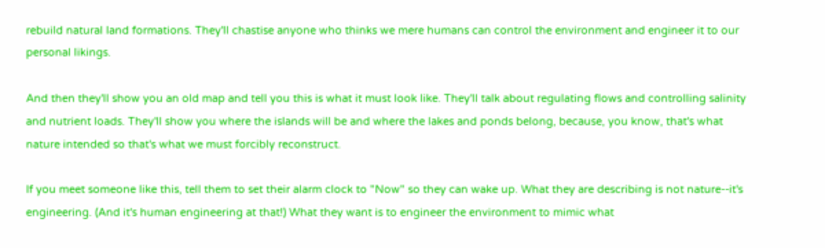rebuild natural land formations. They'll chastise anyone who thinks we mere humans can control the environment and engineer it to our personal likings.

And then they'll show you an old map and tell you this is what it must look like. They'll talk about regulating flows and controlling salinity and nutrient loads. They'll show you where the islands will be and where the lakes and ponds belong, because, you know, that's what nature intended so that's what we must forcibly reconstruct.

If you meet someone like this, tell them to set their alarm clock to "Now" so they can wake up. What they are describing is not nature--it's engineering. (And it's human engineering at that!) What they want is to engineer the environment to mimic what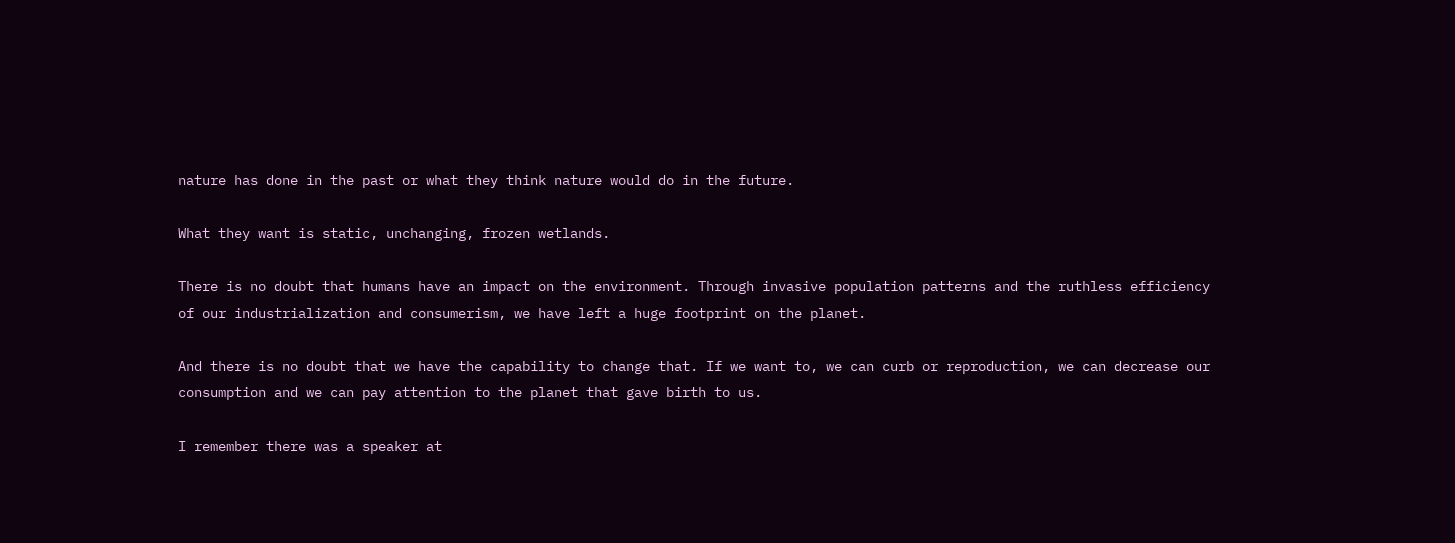nature has done in the past or what they think nature would do in the future.

What they want is static, unchanging, frozen wetlands.

There is no doubt that humans have an impact on the environment. Through invasive population patterns and the ruthless efficiency of our industrialization and consumerism, we have left a huge footprint on the planet.

And there is no doubt that we have the capability to change that. If we want to, we can curb or reproduction, we can decrease our consumption and we can pay attention to the planet that gave birth to us.

I remember there was a speaker at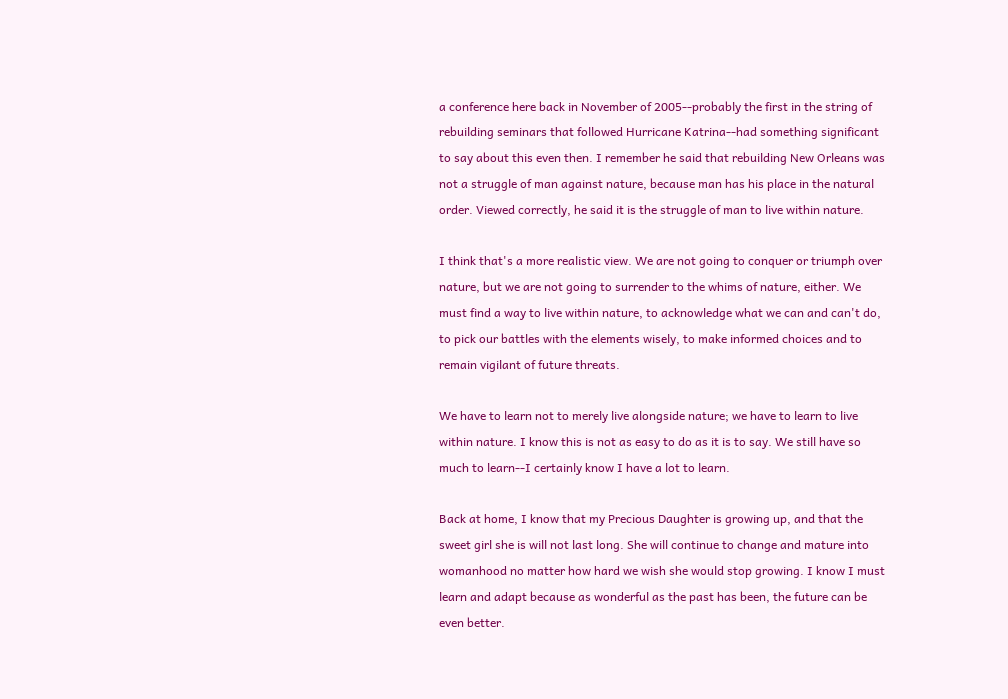a conference here back in November of 2005--probably the first in the string of rebuilding seminars that followed Hurricane Katrina--had something significant to say about this even then. I remember he said that rebuilding New Orleans was not a struggle of man against nature, because man has his place in the natural order. Viewed correctly, he said it is the struggle of man to live within nature.

I think that's a more realistic view. We are not going to conquer or triumph over nature, but we are not going to surrender to the whims of nature, either. We must find a way to live within nature, to acknowledge what we can and can't do, to pick our battles with the elements wisely, to make informed choices and to remain vigilant of future threats.

We have to learn not to merely live alongside nature; we have to learn to live within nature. I know this is not as easy to do as it is to say. We still have so much to learn--I certainly know I have a lot to learn.

Back at home, I know that my Precious Daughter is growing up, and that the sweet girl she is will not last long. She will continue to change and mature into womanhood no matter how hard we wish she would stop growing. I know I must learn and adapt because as wonderful as the past has been, the future can be even better.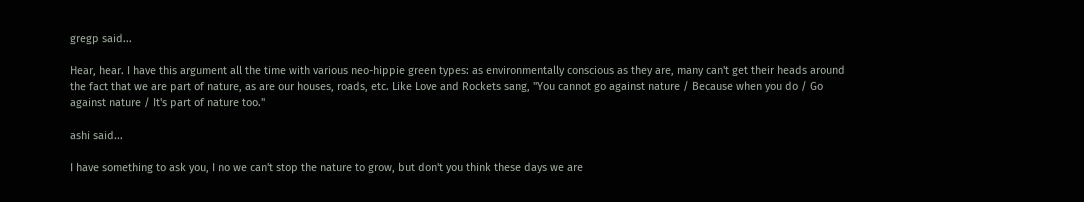gregp said...

Hear, hear. I have this argument all the time with various neo-hippie green types: as environmentally conscious as they are, many can't get their heads around the fact that we are part of nature, as are our houses, roads, etc. Like Love and Rockets sang, "You cannot go against nature / Because when you do / Go against nature / It's part of nature too."

ashi said...

I have something to ask you, I no we can't stop the nature to grow, but don't you think these days we are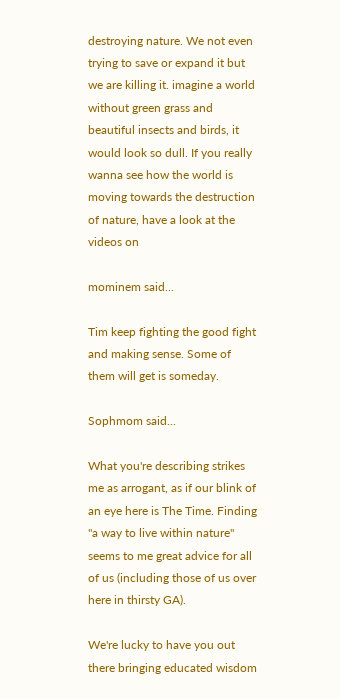destroying nature. We not even trying to save or expand it but we are killing it. imagine a world without green grass and beautiful insects and birds, it would look so dull. If you really wanna see how the world is moving towards the destruction of nature, have a look at the videos on

mominem said...

Tim keep fighting the good fight and making sense. Some of them will get is someday.

Sophmom said...

What you're describing strikes me as arrogant, as if our blink of an eye here is The Time. Finding "a way to live within nature" seems to me great advice for all of us (including those of us over here in thirsty GA).

We're lucky to have you out there bringing educated wisdom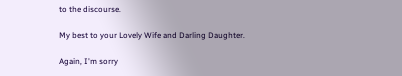to the discourse.

My best to your Lovely Wife and Darling Daughter.

Again, I'm sorry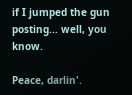if I jumped the gun posting... well, you know.

Peace, darlin'.